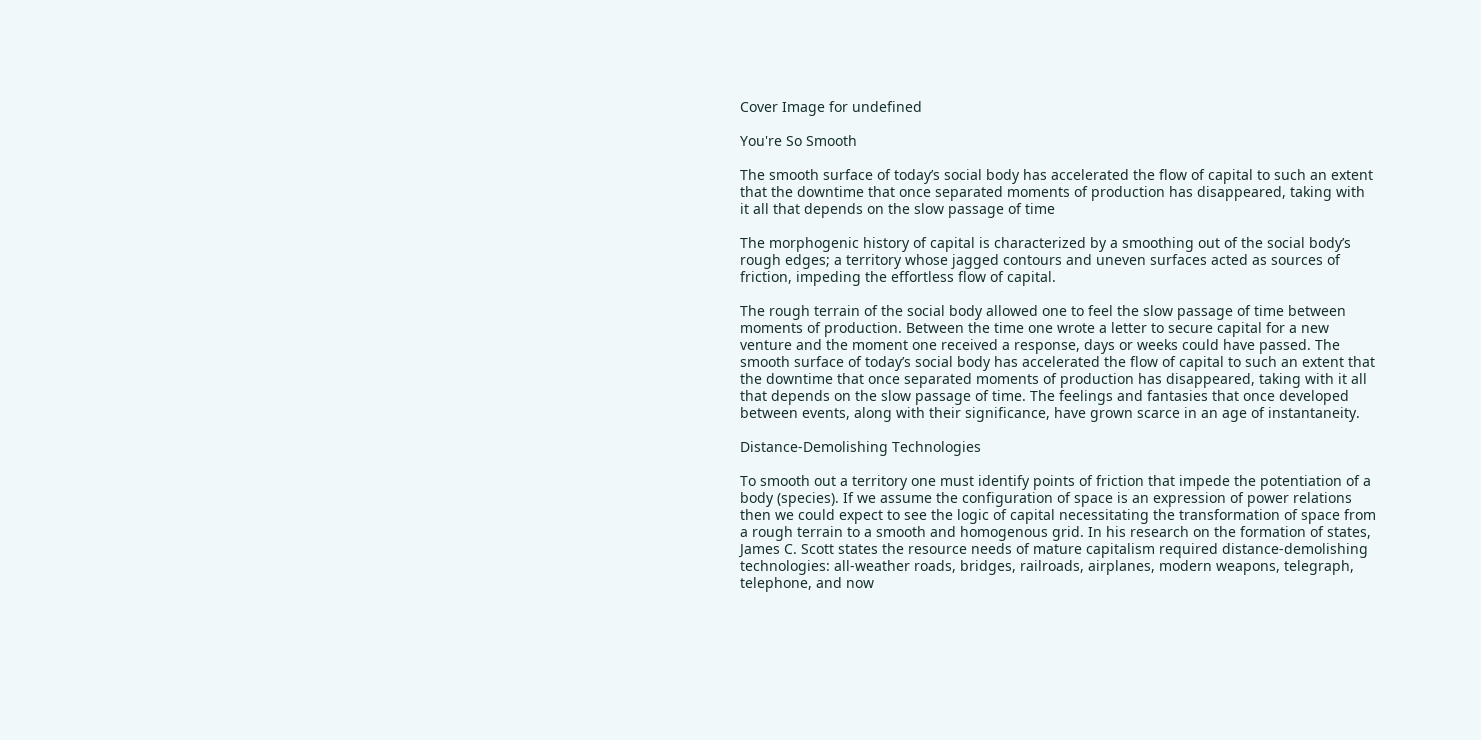Cover Image for undefined

You're So Smooth

The smooth surface of today’s social body has accelerated the flow of capital to such an extent that the downtime that once separated moments of production has disappeared, taking with it all that depends on the slow passage of time

The morphogenic history of capital is characterized by a smoothing out of the social body’s rough edges; a territory whose jagged contours and uneven surfaces acted as sources of friction, impeding the effortless flow of capital.

The rough terrain of the social body allowed one to feel the slow passage of time between moments of production. Between the time one wrote a letter to secure capital for a new venture and the moment one received a response, days or weeks could have passed. The smooth surface of today’s social body has accelerated the flow of capital to such an extent that the downtime that once separated moments of production has disappeared, taking with it all that depends on the slow passage of time. The feelings and fantasies that once developed between events, along with their significance, have grown scarce in an age of instantaneity.

Distance-Demolishing Technologies

To smooth out a territory one must identify points of friction that impede the potentiation of a body (species). If we assume the configuration of space is an expression of power relations then we could expect to see the logic of capital necessitating the transformation of space from a rough terrain to a smooth and homogenous grid. In his research on the formation of states, James C. Scott states the resource needs of mature capitalism required distance-demolishing technologies: all-weather roads, bridges, railroads, airplanes, modern weapons, telegraph, telephone, and now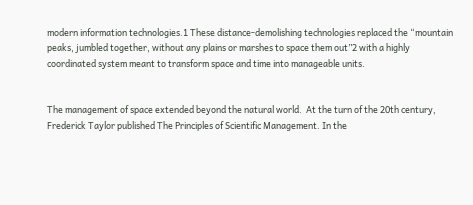modern information technologies.1 These distance-demolishing technologies replaced the “mountain peaks, jumbled together, without any plains or marshes to space them out”2 with a highly coordinated system meant to transform space and time into manageable units.


The management of space extended beyond the natural world.  At the turn of the 20th century, Frederick Taylor published The Principles of Scientific Management. In the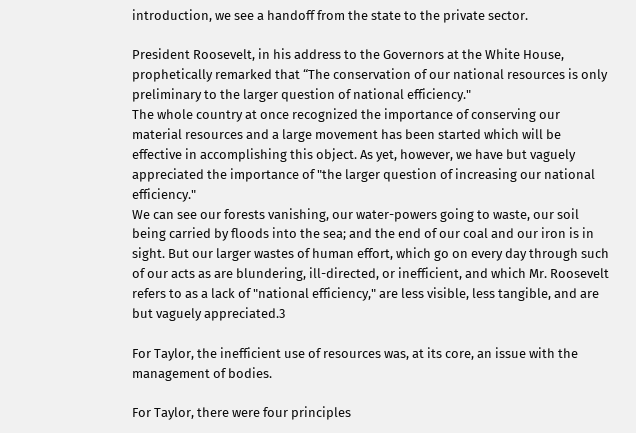introduction, we see a handoff from the state to the private sector.

President Roosevelt, in his address to the Governors at the White House, prophetically remarked that “The conservation of our national resources is only preliminary to the larger question of national efficiency."
The whole country at once recognized the importance of conserving our material resources and a large movement has been started which will be effective in accomplishing this object. As yet, however, we have but vaguely appreciated the importance of "the larger question of increasing our national efficiency."
We can see our forests vanishing, our water-powers going to waste, our soil being carried by floods into the sea; and the end of our coal and our iron is in sight. But our larger wastes of human effort, which go on every day through such of our acts as are blundering, ill-directed, or inefficient, and which Mr. Roosevelt refers to as a lack of "national efficiency," are less visible, less tangible, and are but vaguely appreciated.3

For Taylor, the inefficient use of resources was, at its core, an issue with the management of bodies.

For Taylor, there were four principles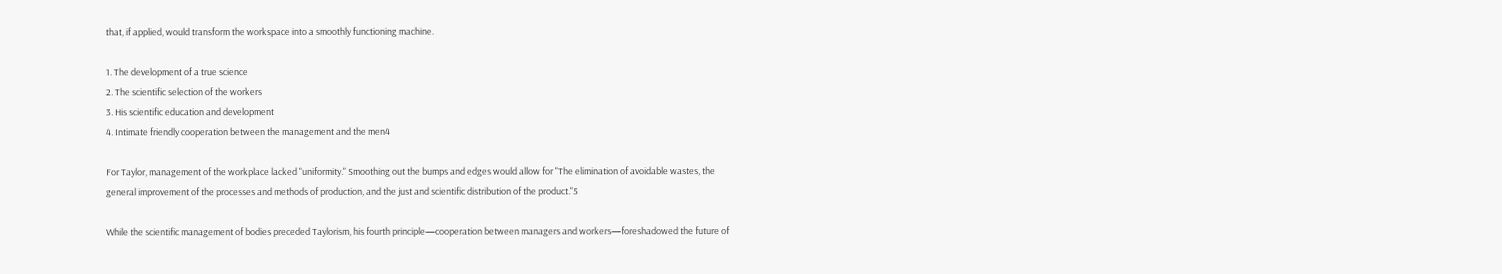that, if applied, would transform the workspace into a smoothly functioning machine.

1. The development of a true science
2. The scientific selection of the workers
3. His scientific education and development
4. Intimate friendly cooperation between the management and the men4

For Taylor, management of the workplace lacked "uniformity." Smoothing out the bumps and edges would allow for "The elimination of avoidable wastes, the general improvement of the processes and methods of production, and the just and scientific distribution of the product."5

While the scientific management of bodies preceded Taylorism, his fourth principle—cooperation between managers and workers—foreshadowed the future of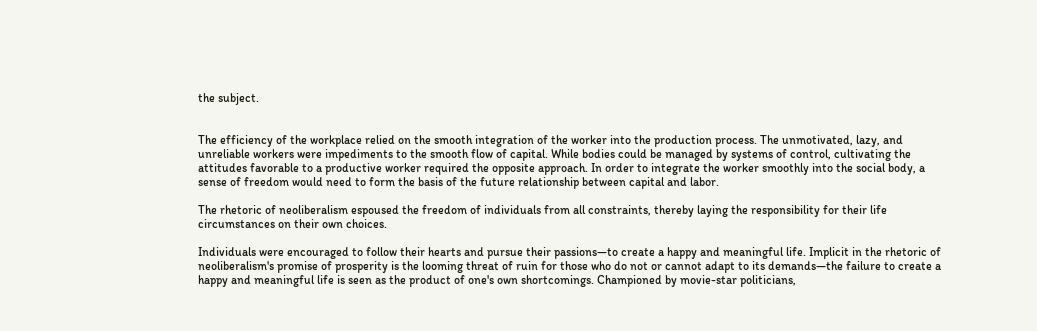the subject.


The efficiency of the workplace relied on the smooth integration of the worker into the production process. The unmotivated, lazy, and unreliable workers were impediments to the smooth flow of capital. While bodies could be managed by systems of control, cultivating the attitudes favorable to a productive worker required the opposite approach. In order to integrate the worker smoothly into the social body, a sense of freedom would need to form the basis of the future relationship between capital and labor.

The rhetoric of neoliberalism espoused the freedom of individuals from all constraints, thereby laying the responsibility for their life circumstances on their own choices.

Individuals were encouraged to follow their hearts and pursue their passions—to create a happy and meaningful life. Implicit in the rhetoric of neoliberalism's promise of prosperity is the looming threat of ruin for those who do not or cannot adapt to its demands—the failure to create a happy and meaningful life is seen as the product of one's own shortcomings. Championed by movie-star politicians,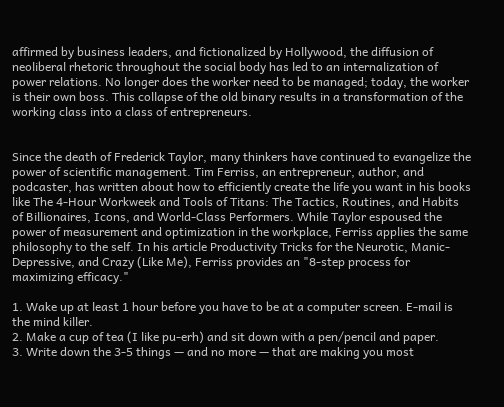affirmed by business leaders, and fictionalized by Hollywood, the diffusion of neoliberal rhetoric throughout the social body has led to an internalization of power relations. No longer does the worker need to be managed; today, the worker is their own boss. This collapse of the old binary results in a transformation of the working class into a class of entrepreneurs.


Since the death of Frederick Taylor, many thinkers have continued to evangelize the power of scientific management. Tim Ferriss, an entrepreneur, author, and podcaster, has written about how to efficiently create the life you want in his books like The 4-Hour Workweek and Tools of Titans: The Tactics, Routines, and Habits of Billionaires, Icons, and World-Class Performers. While Taylor espoused the power of measurement and optimization in the workplace, Ferriss applies the same philosophy to the self. In his article Productivity Tricks for the Neurotic, Manic-Depressive, and Crazy (Like Me), Ferriss provides an "8-step process for maximizing efficacy."

1. Wake up at least 1 hour before you have to be at a computer screen. E-mail is the mind killer.
2. Make a cup of tea (I like pu-erh) and sit down with a pen/pencil and paper.
3. Write down the 3-5 things — and no more — that are making you most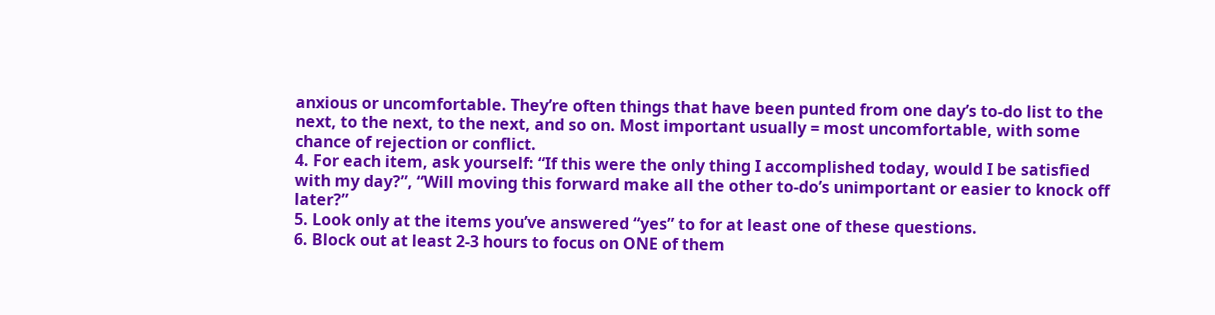anxious or uncomfortable. They’re often things that have been punted from one day’s to-do list to the next, to the next, to the next, and so on. Most important usually = most uncomfortable, with some chance of rejection or conflict.
4. For each item, ask yourself: “If this were the only thing I accomplished today, would I be satisfied with my day?”, “Will moving this forward make all the other to-do’s unimportant or easier to knock off later?”
5. Look only at the items you’ve answered “yes” to for at least one of these questions.
6. Block out at least 2-3 hours to focus on ONE of them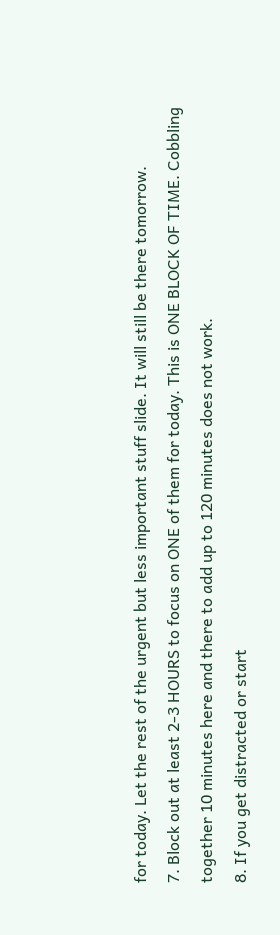for today. Let the rest of the urgent but less important stuff slide. It will still be there tomorrow.
7. Block out at least 2-3 HOURS to focus on ONE of them for today. This is ONE BLOCK OF TIME. Cobbling together 10 minutes here and there to add up to 120 minutes does not work.
8. If you get distracted or start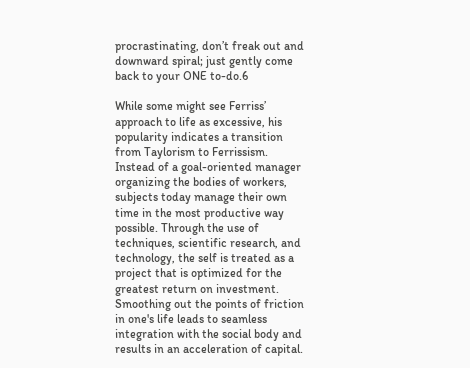procrastinating, don’t freak out and downward spiral; just gently come back to your ONE to-do.6

While some might see Ferriss’ approach to life as excessive, his popularity indicates a transition from Taylorism to Ferrissism. Instead of a goal-oriented manager organizing the bodies of workers, subjects today manage their own time in the most productive way possible. Through the use of techniques, scientific research, and technology, the self is treated as a project that is optimized for the greatest return on investment. Smoothing out the points of friction in one's life leads to seamless integration with the social body and results in an acceleration of capital.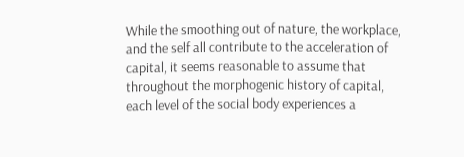While the smoothing out of nature, the workplace, and the self all contribute to the acceleration of capital, it seems reasonable to assume that throughout the morphogenic history of capital, each level of the social body experiences a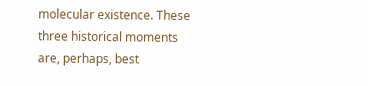molecular existence. These three historical moments are, perhaps, best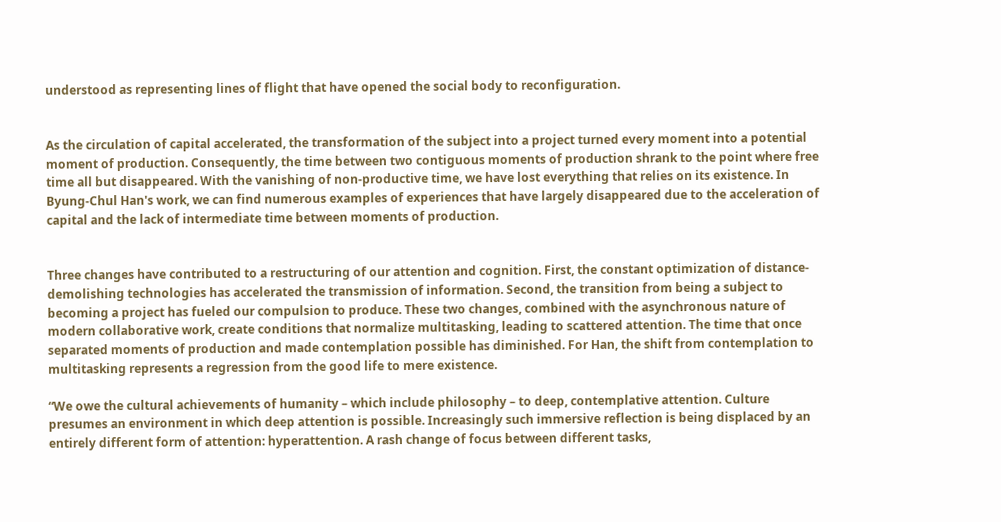understood as representing lines of flight that have opened the social body to reconfiguration.


As the circulation of capital accelerated, the transformation of the subject into a project turned every moment into a potential moment of production. Consequently, the time between two contiguous moments of production shrank to the point where free time all but disappeared. With the vanishing of non-productive time, we have lost everything that relies on its existence. In Byung-Chul Han's work, we can find numerous examples of experiences that have largely disappeared due to the acceleration of capital and the lack of intermediate time between moments of production.


Three changes have contributed to a restructuring of our attention and cognition. First, the constant optimization of distance-demolishing technologies has accelerated the transmission of information. Second, the transition from being a subject to becoming a project has fueled our compulsion to produce. These two changes, combined with the asynchronous nature of modern collaborative work, create conditions that normalize multitasking, leading to scattered attention. The time that once separated moments of production and made contemplation possible has diminished. For Han, the shift from contemplation to multitasking represents a regression from the good life to mere existence.

“We owe the cultural achievements of humanity – which include philosophy – to deep, contemplative attention. Culture presumes an environment in which deep attention is possible. Increasingly such immersive reflection is being displaced by an entirely different form of attention: hyperattention. A rash change of focus between different tasks,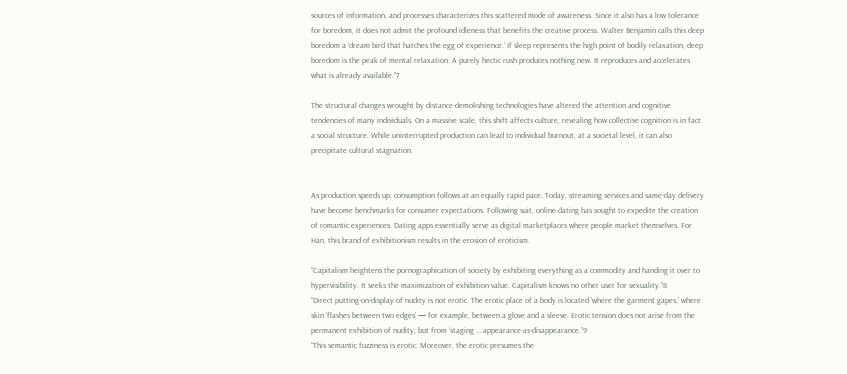sources of information, and processes characterizes this scattered mode of awareness. Since it also has a low tolerance for boredom, it does not admit the profound idleness that benefits the creative process. Walter Benjamin calls this deep boredom a ‘dream bird that hatches the egg of experience.’ If sleep represents the high point of bodily relaxation, deep boredom is the peak of mental relaxation. A purely hectic rush produces nothing new. It reproduces and accelerates what is already available.”7

The structural changes wrought by distance-demolishing technologies have altered the attention and cognitive tendencies of many individuals. On a massive scale, this shift affects culture, revealing how collective cognition is in fact a social structure. While uninterrupted production can lead to individual burnout, at a societal level, it can also precipitate cultural stagnation.


As production speeds up, consumption follows at an equally rapid pace. Today, streaming services and same-day delivery have become benchmarks for consumer expectations. Following suit, online dating has sought to expedite the creation of romantic experiences. Dating apps essentially serve as digital marketplaces where people market themselves. For Han, this brand of exhibitionism results in the erosion of eroticism.

“Capitalism heightens the pornographication of society by exhibiting everything as a commodity and handing it over to hypervisibility. It seeks the maximization of exhibition value. Capitalism knows no other user for sexuality.”8
“Direct putting-on-display of nudity is not erotic. The erotic place of a body is located ‘where the garment gapes,’ where skin ‘flashes between two edges’ — for example, between a glove and a sleeve. Erotic tension does not arise from the permanent exhibition of nudity, but from ‘staging … appearance-as-disappearance.”9
“This semantic fuzziness is erotic. Moreover, the erotic presumes the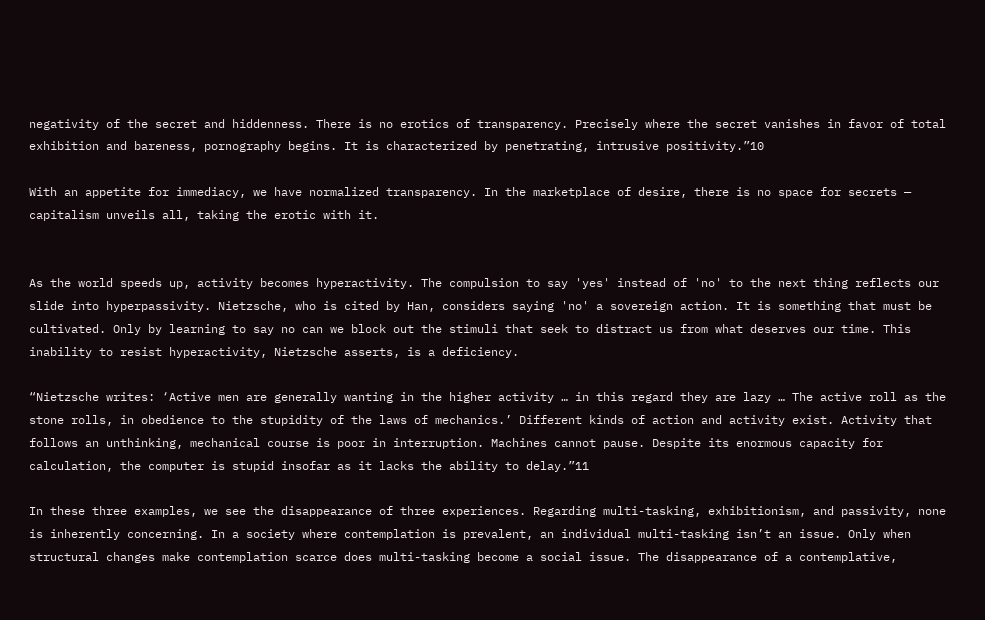negativity of the secret and hiddenness. There is no erotics of transparency. Precisely where the secret vanishes in favor of total exhibition and bareness, pornography begins. It is characterized by penetrating, intrusive positivity.”10

With an appetite for immediacy, we have normalized transparency. In the marketplace of desire, there is no space for secrets — capitalism unveils all, taking the erotic with it.


As the world speeds up, activity becomes hyperactivity. The compulsion to say 'yes' instead of 'no' to the next thing reflects our slide into hyperpassivity. Nietzsche, who is cited by Han, considers saying 'no' a sovereign action. It is something that must be cultivated. Only by learning to say no can we block out the stimuli that seek to distract us from what deserves our time. This inability to resist hyperactivity, Nietzsche asserts, is a deficiency.

“Nietzsche writes: ‘Active men are generally wanting in the higher activity … in this regard they are lazy … The active roll as the stone rolls, in obedience to the stupidity of the laws of mechanics.’ Different kinds of action and activity exist. Activity that follows an unthinking, mechanical course is poor in interruption. Machines cannot pause. Despite its enormous capacity for calculation, the computer is stupid insofar as it lacks the ability to delay.”11

In these three examples, we see the disappearance of three experiences. Regarding multi-tasking, exhibitionism, and passivity, none is inherently concerning. In a society where contemplation is prevalent, an individual multi-tasking isn’t an issue. Only when structural changes make contemplation scarce does multi-tasking become a social issue. The disappearance of a contemplative,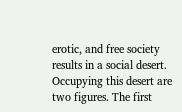erotic, and free society results in a social desert. Occupying this desert are two figures. The first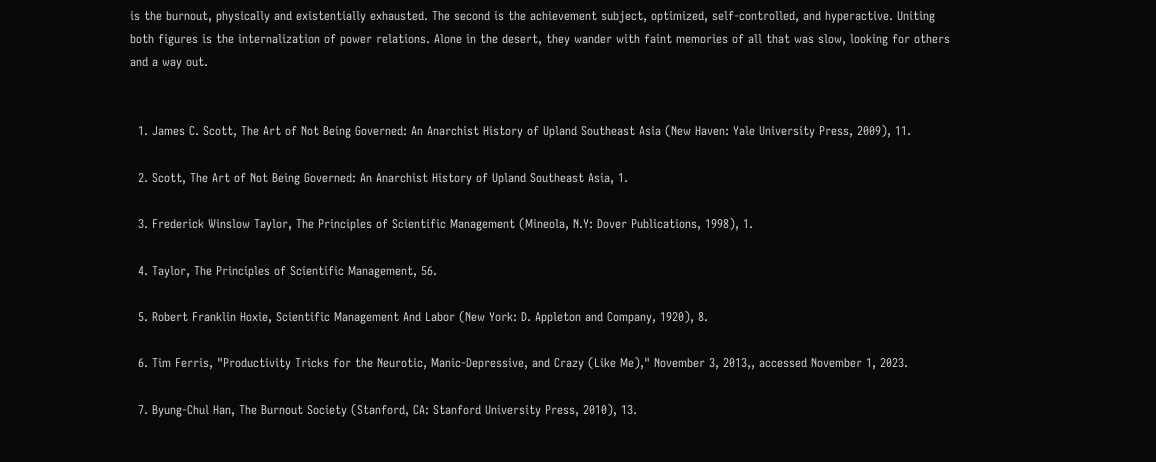is the burnout, physically and existentially exhausted. The second is the achievement subject, optimized, self-controlled, and hyperactive. Uniting both figures is the internalization of power relations. Alone in the desert, they wander with faint memories of all that was slow, looking for others and a way out.


  1. James C. Scott, The Art of Not Being Governed: An Anarchist History of Upland Southeast Asia (New Haven: Yale University Press, 2009), 11.

  2. Scott, The Art of Not Being Governed: An Anarchist History of Upland Southeast Asia, 1.

  3. Frederick Winslow Taylor, The Principles of Scientific Management (Mineola, N.Y: Dover Publications, 1998), 1.

  4. Taylor, The Principles of Scientific Management, 56.

  5. Robert Franklin Hoxie, Scientific Management And Labor (New York: D. Appleton and Company, 1920), 8.

  6. Tim Ferris, "Productivity Tricks for the Neurotic, Manic-Depressive, and Crazy (Like Me)," November 3, 2013,, accessed November 1, 2023.

  7. Byung-Chul Han, The Burnout Society (Stanford, CA: Stanford University Press, 2010), 13.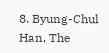8. Byung-Chul Han, The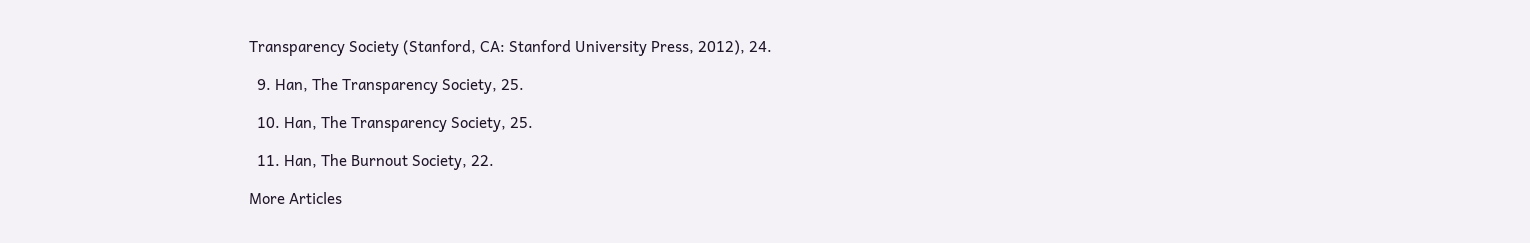Transparency Society (Stanford, CA: Stanford University Press, 2012), 24.

  9. Han, The Transparency Society, 25.

  10. Han, The Transparency Society, 25.

  11. Han, The Burnout Society, 22.

More Articles